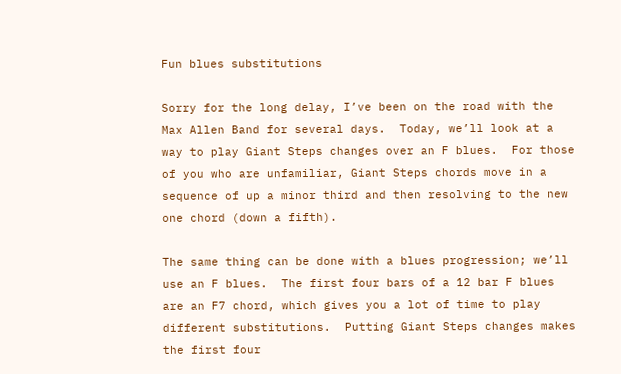Fun blues substitutions

Sorry for the long delay, I’ve been on the road with the Max Allen Band for several days.  Today, we’ll look at a way to play Giant Steps changes over an F blues.  For those of you who are unfamiliar, Giant Steps chords move in a sequence of up a minor third and then resolving to the new one chord (down a fifth).

The same thing can be done with a blues progression; we’ll use an F blues.  The first four bars of a 12 bar F blues are an F7 chord, which gives you a lot of time to play different substitutions.  Putting Giant Steps changes makes the first four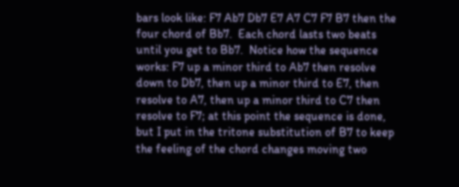bars look like: F7 Ab7 Db7 E7 A7 C7 F7 B7 then the four chord of Bb7.  Each chord lasts two beats until you get to Bb7.  Notice how the sequence works: F7 up a minor third to Ab7 then resolve down to Db7, then up a minor third to E7, then resolve to A7, then up a minor third to C7 then resolve to F7; at this point the sequence is done, but I put in the tritone substitution of B7 to keep the feeling of the chord changes moving two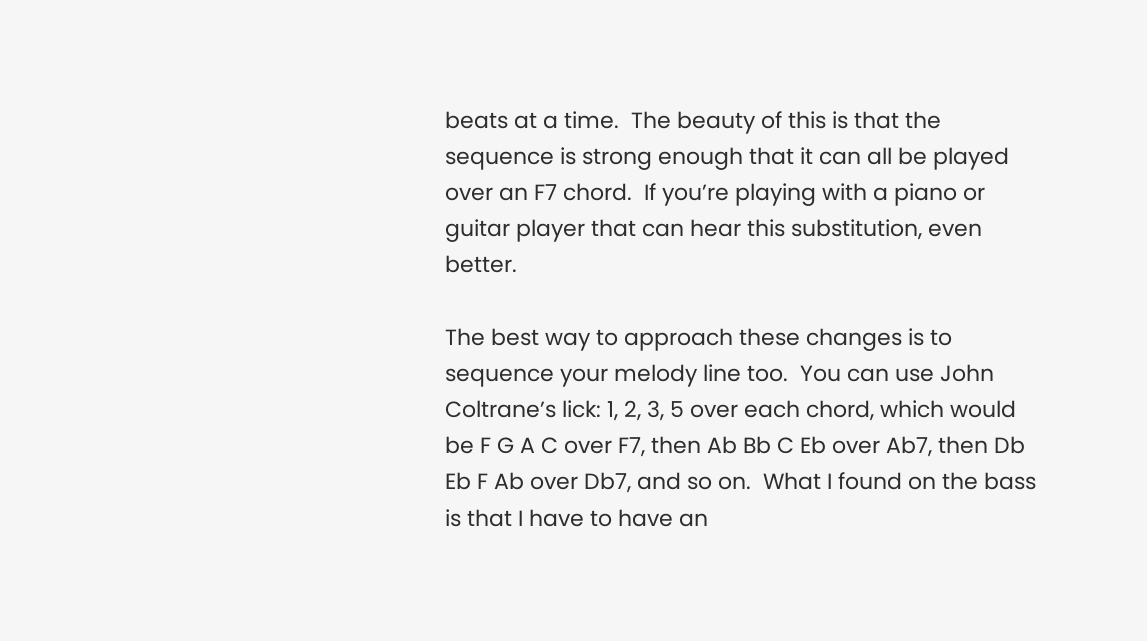beats at a time.  The beauty of this is that the sequence is strong enough that it can all be played over an F7 chord.  If you’re playing with a piano or guitar player that can hear this substitution, even better.

The best way to approach these changes is to sequence your melody line too.  You can use John Coltrane’s lick: 1, 2, 3, 5 over each chord, which would be F G A C over F7, then Ab Bb C Eb over Ab7, then Db Eb F Ab over Db7, and so on.  What I found on the bass is that I have to have an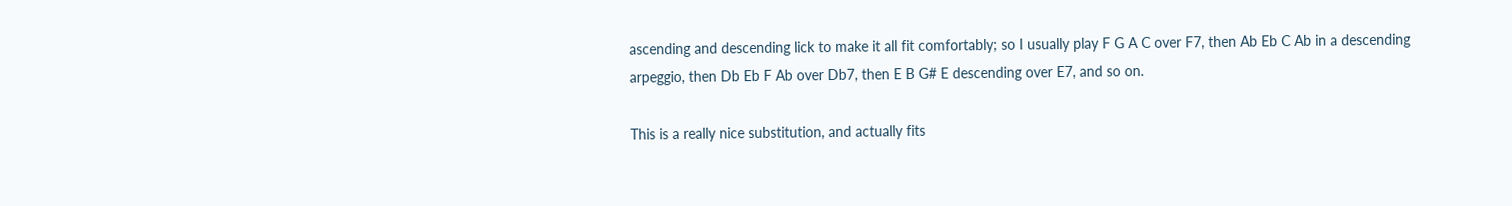ascending and descending lick to make it all fit comfortably; so I usually play F G A C over F7, then Ab Eb C Ab in a descending arpeggio, then Db Eb F Ab over Db7, then E B G# E descending over E7, and so on.

This is a really nice substitution, and actually fits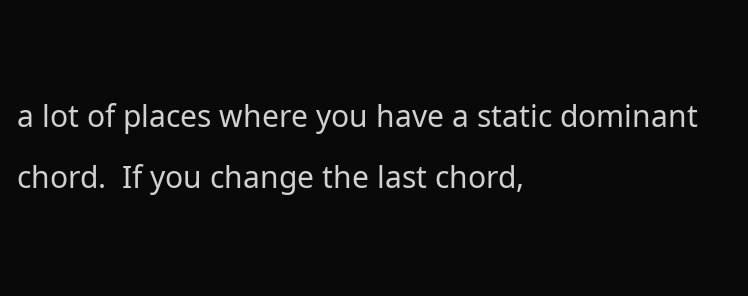a lot of places where you have a static dominant chord.  If you change the last chord,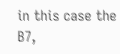in this case the B7,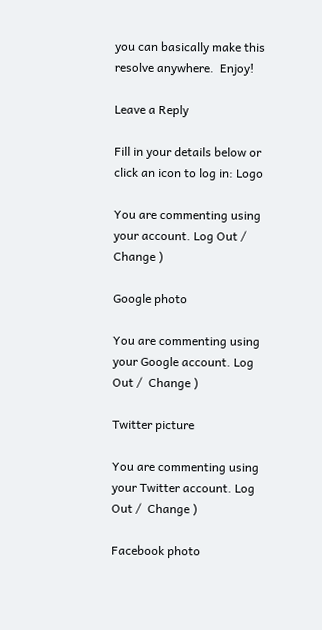you can basically make this resolve anywhere.  Enjoy!

Leave a Reply

Fill in your details below or click an icon to log in: Logo

You are commenting using your account. Log Out /  Change )

Google photo

You are commenting using your Google account. Log Out /  Change )

Twitter picture

You are commenting using your Twitter account. Log Out /  Change )

Facebook photo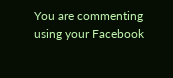You are commenting using your Facebook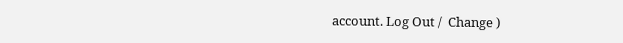account. Log Out /  Change )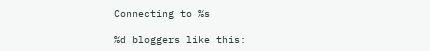Connecting to %s

%d bloggers like this: